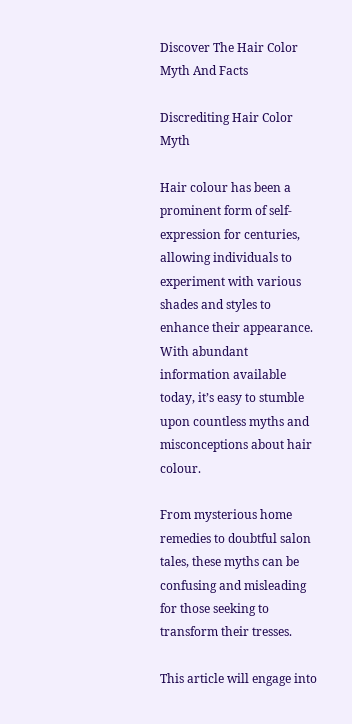Discover The Hair Color Myth And Facts

Discrediting Hair Color Myth

Hair colour has been a prominent form of self-expression for centuries, allowing individuals to experiment with various shades and styles to enhance their appearance. With abundant information available today, it’s easy to stumble upon countless myths and misconceptions about hair colour.

From mysterious home remedies to doubtful salon tales, these myths can be confusing and misleading for those seeking to transform their tresses.

This article will engage into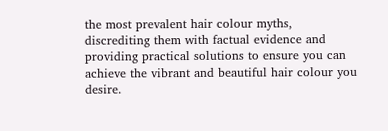the most prevalent hair colour myths, discrediting them with factual evidence and providing practical solutions to ensure you can achieve the vibrant and beautiful hair colour you desire.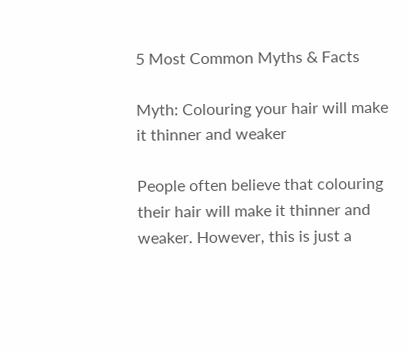5 Most Common Myths & Facts

Myth: Colouring your hair will make it thinner and weaker

People often believe that colouring their hair will make it thinner and weaker. However, this is just a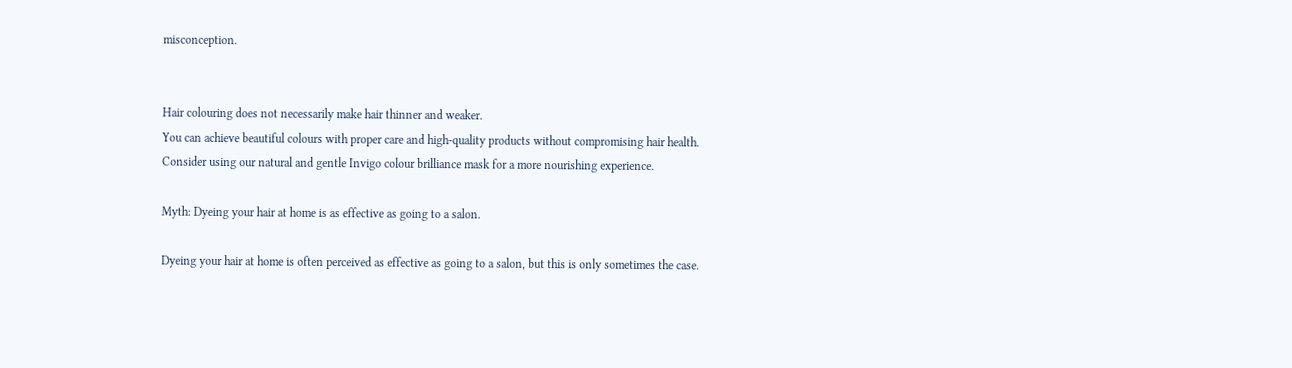misconception.


Hair colouring does not necessarily make hair thinner and weaker.
You can achieve beautiful colours with proper care and high-quality products without compromising hair health.
Consider using our natural and gentle Invigo colour brilliance mask for a more nourishing experience.

Myth: Dyeing your hair at home is as effective as going to a salon.

Dyeing your hair at home is often perceived as effective as going to a salon, but this is only sometimes the case.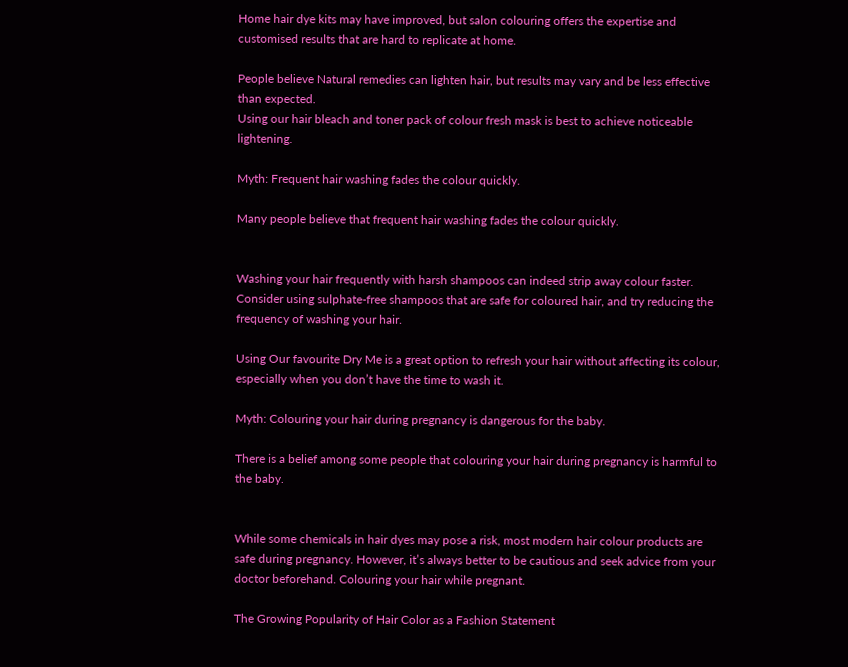Home hair dye kits may have improved, but salon colouring offers the expertise and customised results that are hard to replicate at home.

People believe Natural remedies can lighten hair, but results may vary and be less effective than expected.
Using our hair bleach and toner pack of colour fresh mask is best to achieve noticeable lightening.

Myth: Frequent hair washing fades the colour quickly.

Many people believe that frequent hair washing fades the colour quickly.


Washing your hair frequently with harsh shampoos can indeed strip away colour faster. Consider using sulphate-free shampoos that are safe for coloured hair, and try reducing the frequency of washing your hair.

Using Our favourite Dry Me is a great option to refresh your hair without affecting its colour, especially when you don’t have the time to wash it.

Myth: Colouring your hair during pregnancy is dangerous for the baby.

There is a belief among some people that colouring your hair during pregnancy is harmful to the baby.


While some chemicals in hair dyes may pose a risk, most modern hair colour products are safe during pregnancy. However, it’s always better to be cautious and seek advice from your doctor beforehand. Colouring your hair while pregnant.

The Growing Popularity of Hair Color as a Fashion Statement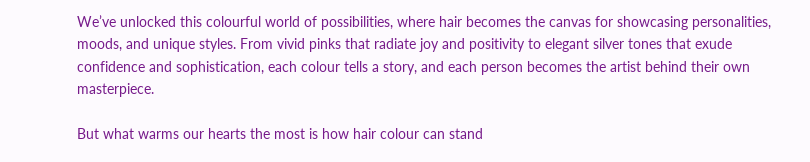We’ve unlocked this colourful world of possibilities, where hair becomes the canvas for showcasing personalities, moods, and unique styles. From vivid pinks that radiate joy and positivity to elegant silver tones that exude confidence and sophistication, each colour tells a story, and each person becomes the artist behind their own masterpiece.

But what warms our hearts the most is how hair colour can stand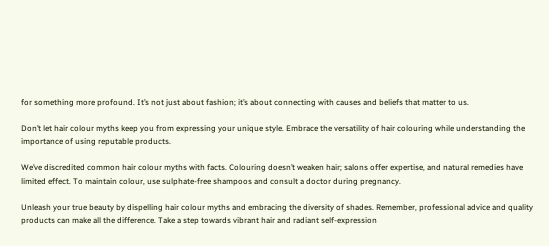for something more profound. It’s not just about fashion; it’s about connecting with causes and beliefs that matter to us.

Don’t let hair colour myths keep you from expressing your unique style. Embrace the versatility of hair colouring while understanding the importance of using reputable products.

We’ve discredited common hair colour myths with facts. Colouring doesn’t weaken hair; salons offer expertise, and natural remedies have limited effect. To maintain colour, use sulphate-free shampoos and consult a doctor during pregnancy.

Unleash your true beauty by dispelling hair colour myths and embracing the diversity of shades. Remember, professional advice and quality products can make all the difference. Take a step towards vibrant hair and radiant self-expression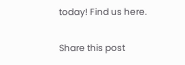today! Find us here.

Share this post